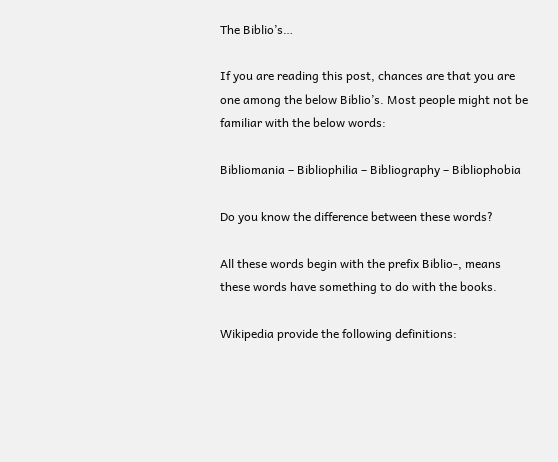The Biblio’s…

If you are reading this post, chances are that you are one among the below Biblio’s. Most people might not be familiar with the below words:

Bibliomania – Bibliophilia – Bibliography – Bibliophobia

Do you know the difference between these words?

All these words begin with the prefix Biblio-, means these words have something to do with the books.

Wikipedia provide the following definitions: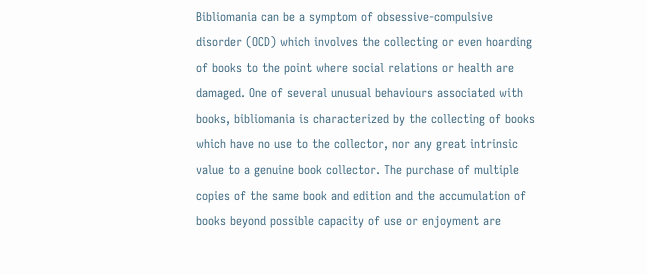Bibliomania can be a symptom of obsessive-compulsive disorder (OCD) which involves the collecting or even hoarding of books to the point where social relations or health are damaged. One of several unusual behaviours associated with books, bibliomania is characterized by the collecting of books which have no use to the collector, nor any great intrinsic value to a genuine book collector. The purchase of multiple copies of the same book and edition and the accumulation of books beyond possible capacity of use or enjoyment are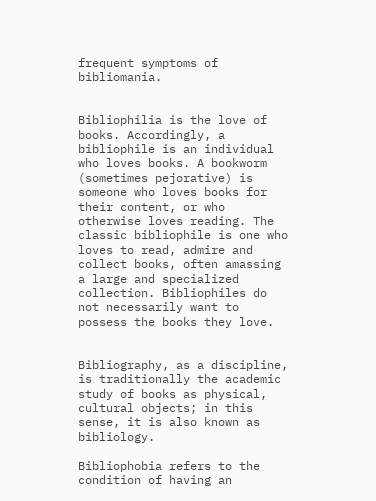frequent symptoms of bibliomania.


Bibliophilia is the love of books. Accordingly, a bibliophile is an individual who loves books. A bookworm (sometimes pejorative) is someone who loves books for their content, or who otherwise loves reading. The classic bibliophile is one who loves to read, admire and collect books, often amassing a large and specialized collection. Bibliophiles do not necessarily want to possess the books they love.


Bibliography, as a discipline, is traditionally the academic study of books as physical, cultural objects; in this sense, it is also known as bibliology.

Bibliophobia refers to the condition of having an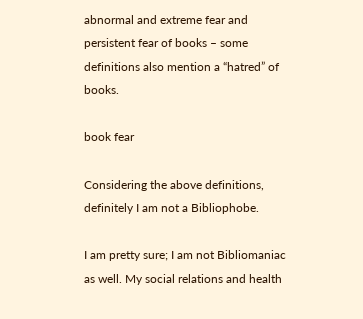abnormal and extreme fear and persistent fear of books – some definitions also mention a “hatred” of books.

book fear

Considering the above definitions, definitely I am not a Bibliophobe.

I am pretty sure; I am not Bibliomaniac as well. My social relations and health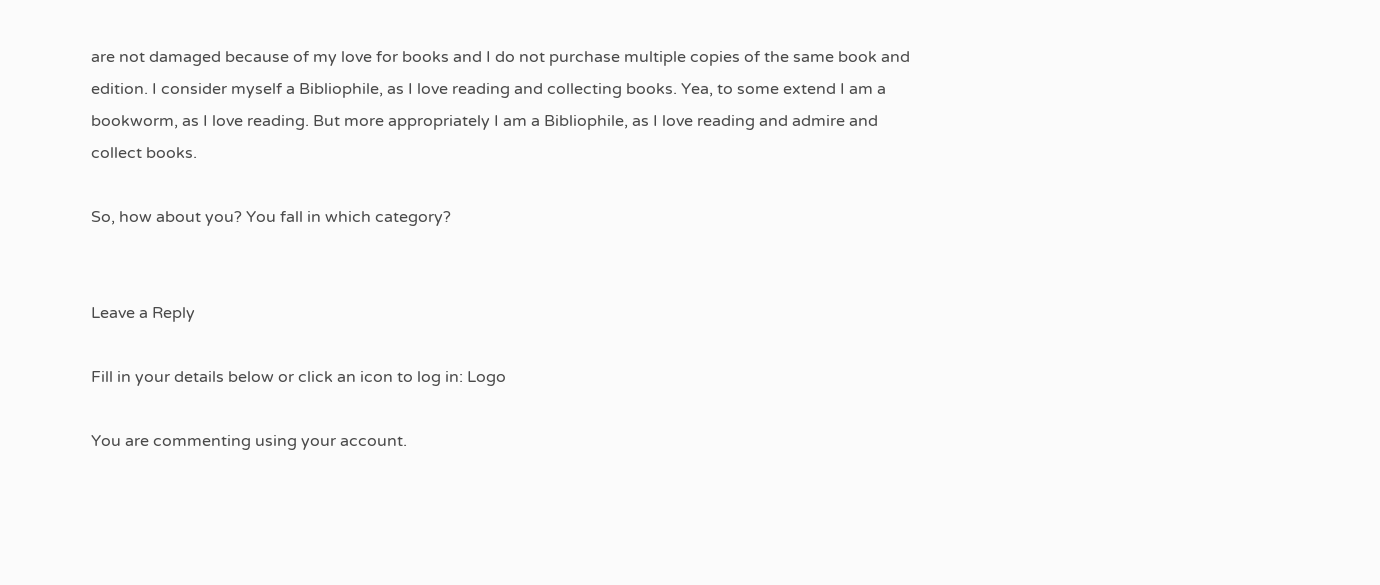are not damaged because of my love for books and I do not purchase multiple copies of the same book and edition. I consider myself a Bibliophile, as I love reading and collecting books. Yea, to some extend I am a bookworm, as I love reading. But more appropriately I am a Bibliophile, as I love reading and admire and collect books.

So, how about you? You fall in which category?


Leave a Reply

Fill in your details below or click an icon to log in: Logo

You are commenting using your account.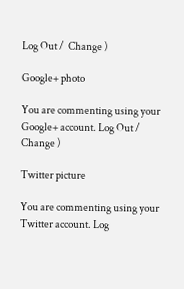Log Out /  Change )

Google+ photo

You are commenting using your Google+ account. Log Out /  Change )

Twitter picture

You are commenting using your Twitter account. Log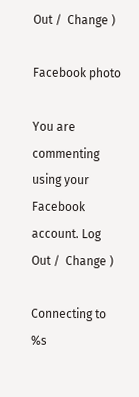Out /  Change )

Facebook photo

You are commenting using your Facebook account. Log Out /  Change )

Connecting to %s